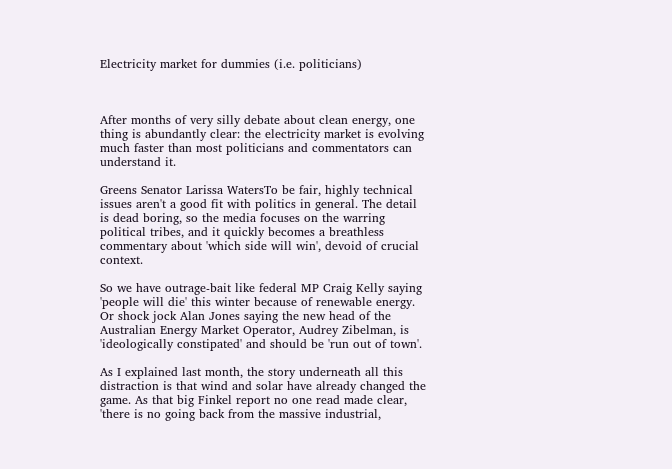Electricity market for dummies (i.e. politicians)



After months of very silly debate about clean energy, one thing is abundantly clear: the electricity market is evolving much faster than most politicians and commentators can understand it.

Greens Senator Larissa WatersTo be fair, highly technical issues aren't a good fit with politics in general. The detail is dead boring, so the media focuses on the warring political tribes, and it quickly becomes a breathless commentary about 'which side will win', devoid of crucial context.

So we have outrage-bait like federal MP Craig Kelly saying 'people will die' this winter because of renewable energy. Or shock jock Alan Jones saying the new head of the Australian Energy Market Operator, Audrey Zibelman, is 'ideologically constipated' and should be 'run out of town'.

As I explained last month, the story underneath all this distraction is that wind and solar have already changed the game. As that big Finkel report no one read made clear, 'there is no going back from the massive industrial,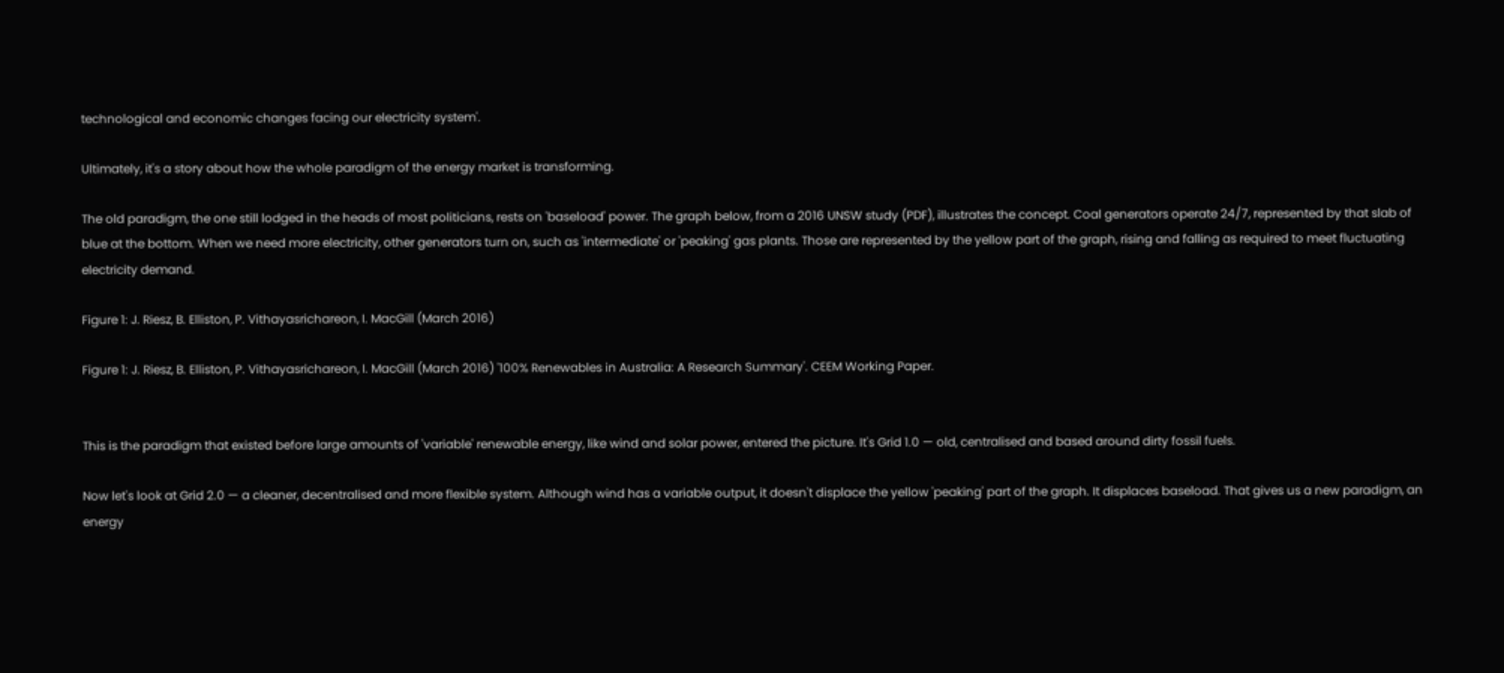technological and economic changes facing our electricity system'.

Ultimately, it's a story about how the whole paradigm of the energy market is transforming.

The old paradigm, the one still lodged in the heads of most politicians, rests on 'baseload' power. The graph below, from a 2016 UNSW study (PDF), illustrates the concept. Coal generators operate 24/7, represented by that slab of blue at the bottom. When we need more electricity, other generators turn on, such as 'intermediate' or 'peaking' gas plants. Those are represented by the yellow part of the graph, rising and falling as required to meet fluctuating electricity demand.

Figure 1: J. Riesz, B. Elliston, P. Vithayasrichareon, I. MacGill (March 2016)

Figure 1: J. Riesz, B. Elliston, P. Vithayasrichareon, I. MacGill (March 2016) '100% Renewables in Australia: A Research Summary'. CEEM Working Paper.


This is the paradigm that existed before large amounts of 'variable' renewable energy, like wind and solar power, entered the picture. It's Grid 1.0 — old, centralised and based around dirty fossil fuels.

Now let's look at Grid 2.0 — a cleaner, decentralised and more flexible system. Although wind has a variable output, it doesn't displace the yellow 'peaking' part of the graph. It displaces baseload. That gives us a new paradigm, an energy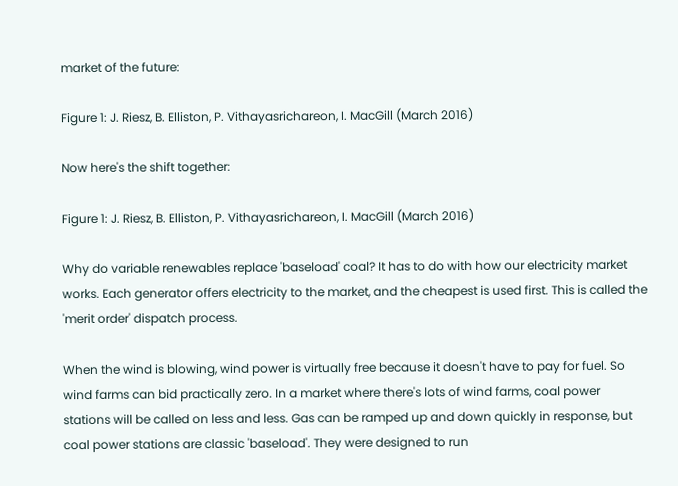market of the future:

Figure 1: J. Riesz, B. Elliston, P. Vithayasrichareon, I. MacGill (March 2016)

Now here's the shift together:

Figure 1: J. Riesz, B. Elliston, P. Vithayasrichareon, I. MacGill (March 2016)

Why do variable renewables replace 'baseload' coal? It has to do with how our electricity market works. Each generator offers electricity to the market, and the cheapest is used first. This is called the 'merit order' dispatch process.

When the wind is blowing, wind power is virtually free because it doesn't have to pay for fuel. So wind farms can bid practically zero. In a market where there's lots of wind farms, coal power stations will be called on less and less. Gas can be ramped up and down quickly in response, but coal power stations are classic 'baseload'. They were designed to run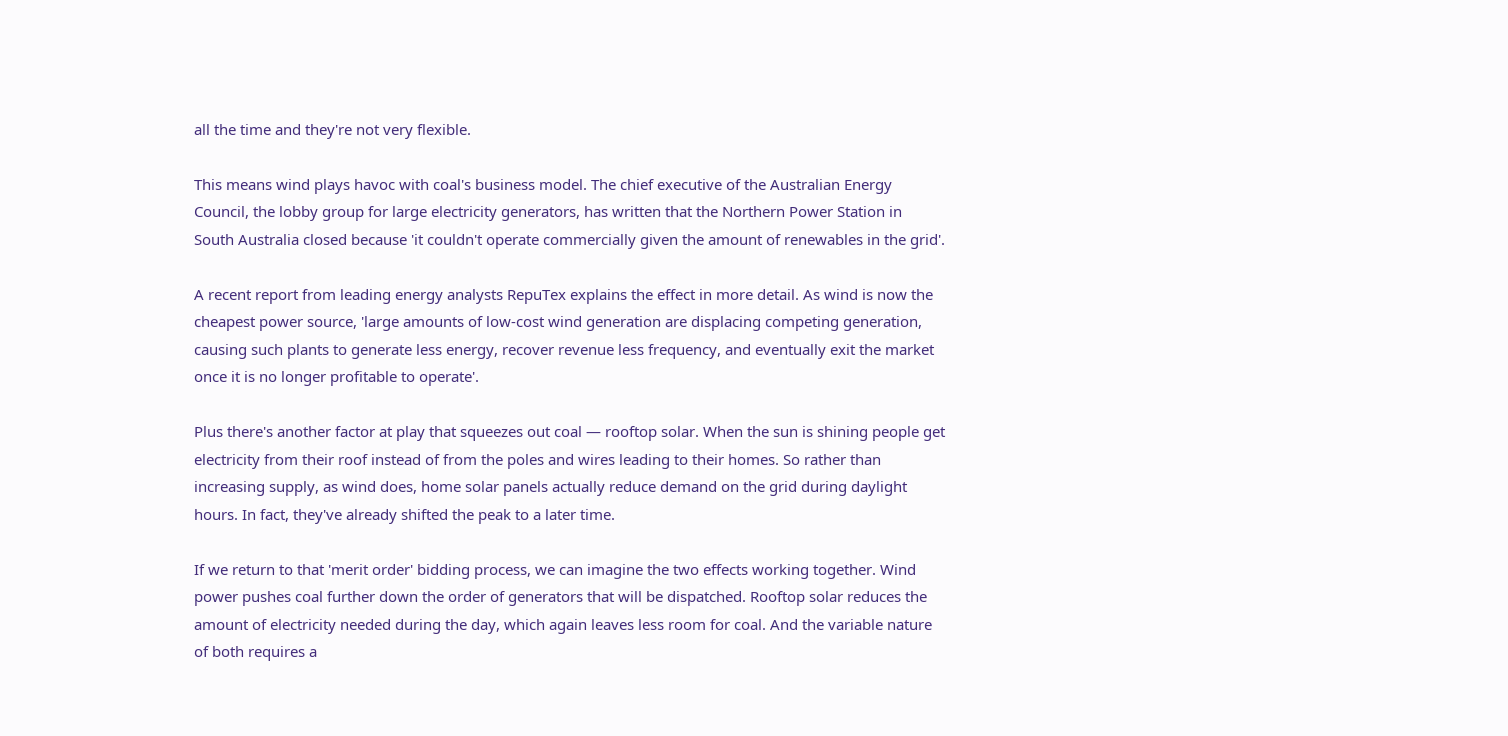all the time and they're not very flexible.

This means wind plays havoc with coal's business model. The chief executive of the Australian Energy Council, the lobby group for large electricity generators, has written that the Northern Power Station in South Australia closed because 'it couldn't operate commercially given the amount of renewables in the grid'.

A recent report from leading energy analysts RepuTex explains the effect in more detail. As wind is now the cheapest power source, 'large amounts of low-cost wind generation are displacing competing generation, causing such plants to generate less energy, recover revenue less frequency, and eventually exit the market once it is no longer profitable to operate'.

Plus there's another factor at play that squeezes out coal — rooftop solar. When the sun is shining people get electricity from their roof instead of from the poles and wires leading to their homes. So rather than increasing supply, as wind does, home solar panels actually reduce demand on the grid during daylight hours. In fact, they've already shifted the peak to a later time.

If we return to that 'merit order' bidding process, we can imagine the two effects working together. Wind power pushes coal further down the order of generators that will be dispatched. Rooftop solar reduces the amount of electricity needed during the day, which again leaves less room for coal. And the variable nature of both requires a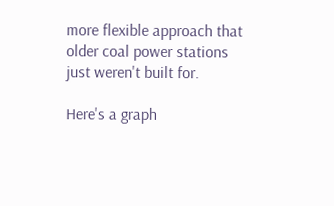more flexible approach that older coal power stations just weren't built for.

Here's a graph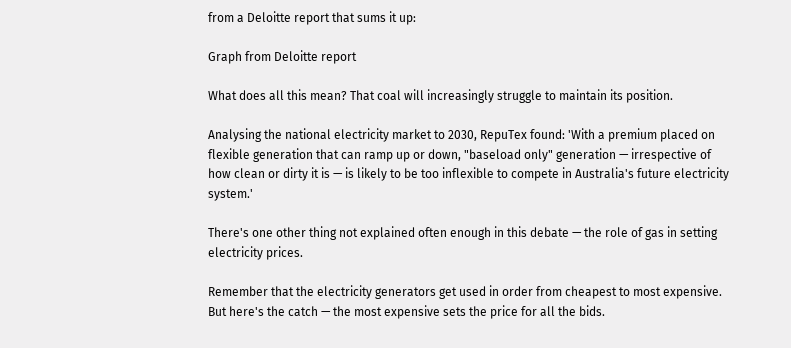from a Deloitte report that sums it up:

Graph from Deloitte report

What does all this mean? That coal will increasingly struggle to maintain its position.

Analysing the national electricity market to 2030, RepuTex found: 'With a premium placed on flexible generation that can ramp up or down, "baseload only" generation — irrespective of how clean or dirty it is — is likely to be too inflexible to compete in Australia's future electricity system.'

There's one other thing not explained often enough in this debate — the role of gas in setting electricity prices.

Remember that the electricity generators get used in order from cheapest to most expensive. But here's the catch — the most expensive sets the price for all the bids.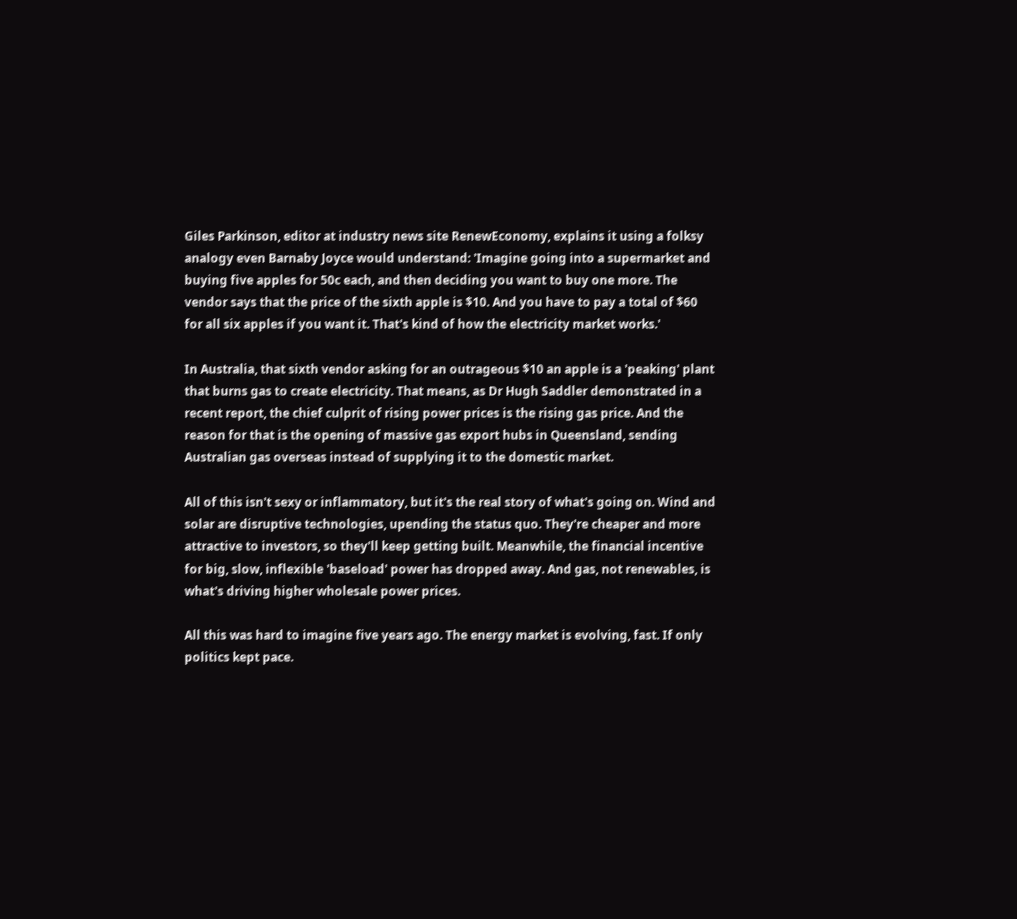Giles Parkinson, editor at industry news site RenewEconomy, explains it using a folksy analogy even Barnaby Joyce would understand: 'Imagine going into a supermarket and buying five apples for 50c each, and then deciding you want to buy one more. The vendor says that the price of the sixth apple is $10. And you have to pay a total of $60 for all six apples if you want it. That's kind of how the electricity market works.'

In Australia, that sixth vendor asking for an outrageous $10 an apple is a 'peaking' plant that burns gas to create electricity. That means, as Dr Hugh Saddler demonstrated in a recent report, the chief culprit of rising power prices is the rising gas price. And the reason for that is the opening of massive gas export hubs in Queensland, sending Australian gas overseas instead of supplying it to the domestic market.

All of this isn't sexy or inflammatory, but it's the real story of what's going on. Wind and solar are disruptive technologies, upending the status quo. They're cheaper and more attractive to investors, so they'll keep getting built. Meanwhile, the financial incentive for big, slow, inflexible 'baseload' power has dropped away. And gas, not renewables, is what's driving higher wholesale power prices.

All this was hard to imagine five years ago. The energy market is evolving, fast. If only politics kept pace.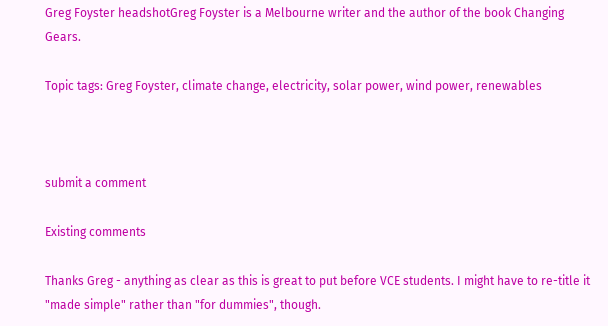Greg Foyster headshotGreg Foyster is a Melbourne writer and the author of the book Changing Gears.

Topic tags: Greg Foyster, climate change, electricity, solar power, wind power, renewables



submit a comment

Existing comments

Thanks Greg - anything as clear as this is great to put before VCE students. I might have to re-title it "made simple" rather than "for dummies", though.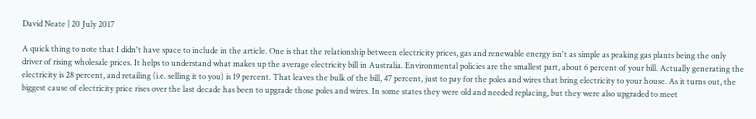David Neate | 20 July 2017

A quick thing to note that I didn't have space to include in the article. One is that the relationship between electricity prices, gas and renewable energy isn't as simple as peaking gas plants being the only driver of rising wholesale prices. It helps to understand what makes up the average electricity bill in Australia. Environmental policies are the smallest part, about 6 percent of your bill. Actually generating the electricity is 28 percent, and retailing (i.e. selling it to you) is 19 percent. That leaves the bulk of the bill, 47 percent, just to pay for the poles and wires that bring electricity to your house. As it turns out, the biggest cause of electricity price rises over the last decade has been to upgrade those poles and wires. In some states they were old and needed replacing, but they were also upgraded to meet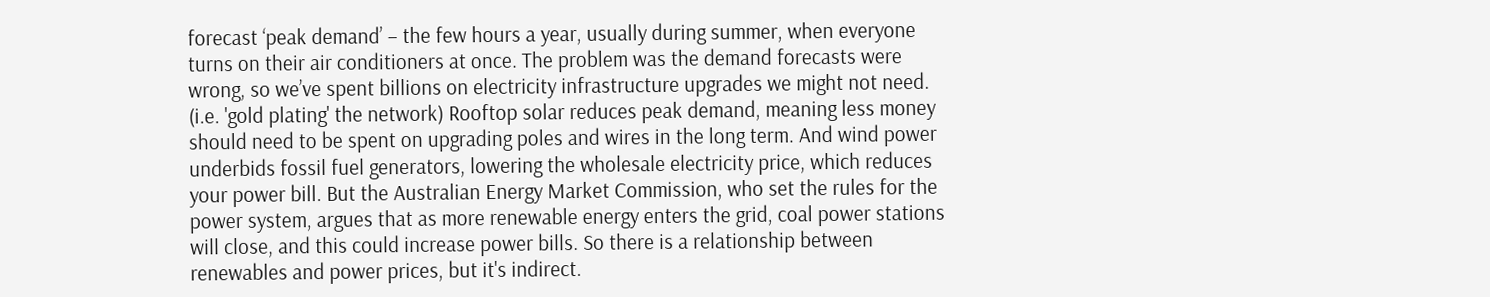forecast ‘peak demand’ – the few hours a year, usually during summer, when everyone turns on their air conditioners at once. The problem was the demand forecasts were wrong, so we’ve spent billions on electricity infrastructure upgrades we might not need. (i.e. 'gold plating' the network) Rooftop solar reduces peak demand, meaning less money should need to be spent on upgrading poles and wires in the long term. And wind power underbids fossil fuel generators, lowering the wholesale electricity price, which reduces your power bill. But the Australian Energy Market Commission, who set the rules for the power system, argues that as more renewable energy enters the grid, coal power stations will close, and this could increase power bills. So there is a relationship between renewables and power prices, but it's indirect.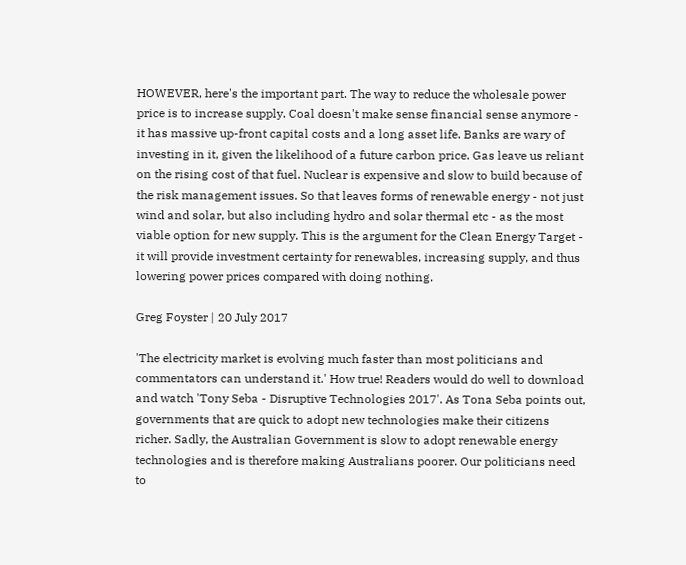HOWEVER, here's the important part. The way to reduce the wholesale power price is to increase supply. Coal doesn't make sense financial sense anymore - it has massive up-front capital costs and a long asset life. Banks are wary of investing in it, given the likelihood of a future carbon price. Gas leave us reliant on the rising cost of that fuel. Nuclear is expensive and slow to build because of the risk management issues. So that leaves forms of renewable energy - not just wind and solar, but also including hydro and solar thermal etc - as the most viable option for new supply. This is the argument for the Clean Energy Target - it will provide investment certainty for renewables, increasing supply, and thus lowering power prices compared with doing nothing.

Greg Foyster | 20 July 2017

'The electricity market is evolving much faster than most politicians and commentators can understand it.' How true! Readers would do well to download and watch 'Tony Seba - Disruptive Technologies 2017'. As Tona Seba points out, governments that are quick to adopt new technologies make their citizens richer. Sadly, the Australian Government is slow to adopt renewable energy technologies and is therefore making Australians poorer. Our politicians need to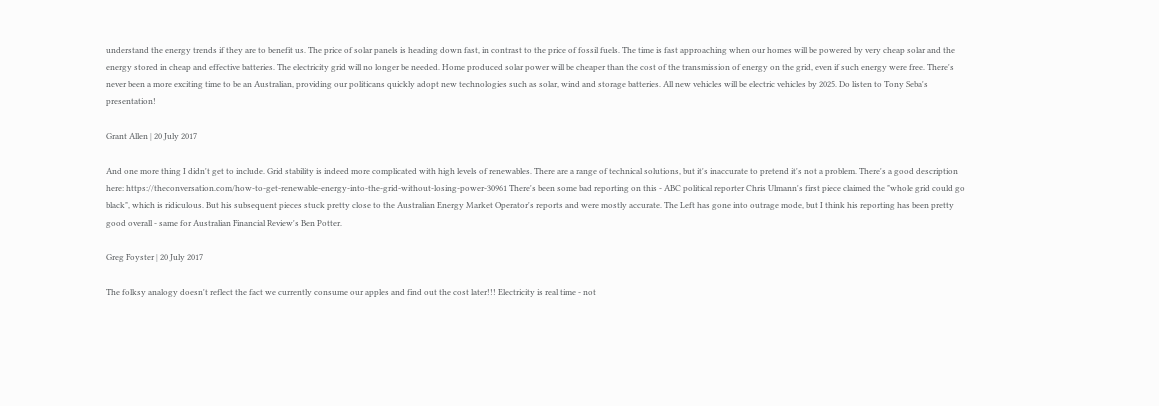understand the energy trends if they are to benefit us. The price of solar panels is heading down fast, in contrast to the price of fossil fuels. The time is fast approaching when our homes will be powered by very cheap solar and the energy stored in cheap and effective batteries. The electricity grid will no longer be needed. Home produced solar power will be cheaper than the cost of the transmission of energy on the grid, even if such energy were free. There's never been a more exciting time to be an Australian, providing our politicans quickly adopt new technologies such as solar, wind and storage batteries. All new vehicles will be electric vehicles by 2025. Do listen to Tony Seba's presentation!

Grant Allen | 20 July 2017

And one more thing I didn't get to include. Grid stability is indeed more complicated with high levels of renewables. There are a range of technical solutions, but it's inaccurate to pretend it's not a problem. There's a good description here: https://theconversation.com/how-to-get-renewable-energy-into-the-grid-without-losing-power-30961 There's been some bad reporting on this - ABC political reporter Chris Ulmann's first piece claimed the "whole grid could go black", which is ridiculous. But his subsequent pieces stuck pretty close to the Australian Energy Market Operator's reports and were mostly accurate. The Left has gone into outrage mode, but I think his reporting has been pretty good overall - same for Australian Financial Review's Ben Potter.

Greg Foyster | 20 July 2017

The folksy analogy doesn't reflect the fact we currently consume our apples and find out the cost later!!! Electricity is real time - not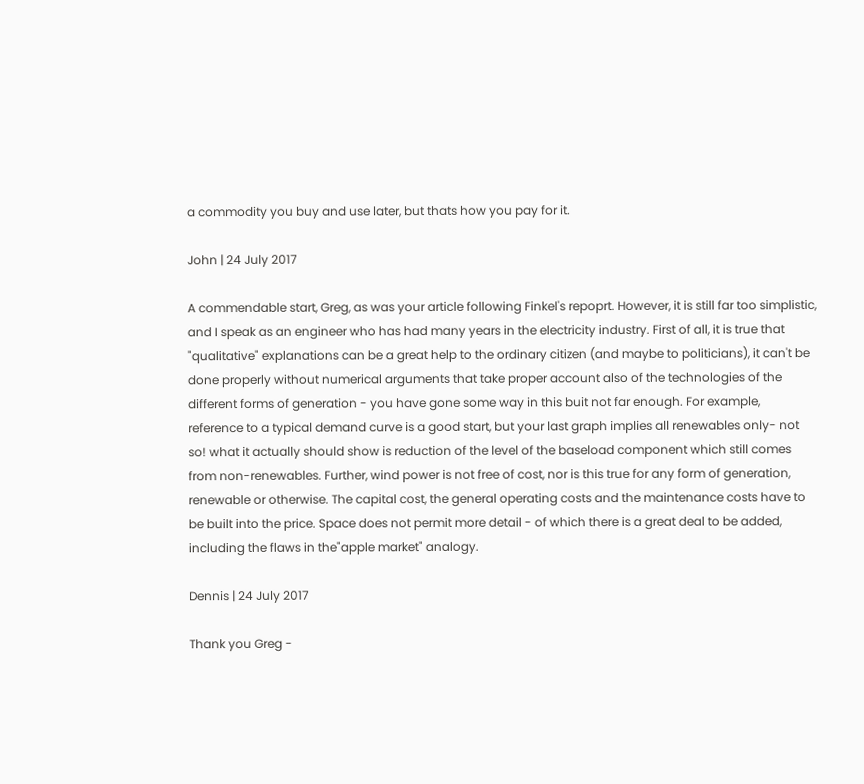a commodity you buy and use later, but thats how you pay for it.

John | 24 July 2017

A commendable start, Greg, as was your article following Finkel's repoprt. However, it is still far too simplistic, and I speak as an engineer who has had many years in the electricity industry. First of all, it is true that "qualitative" explanations can be a great help to the ordinary citizen (and maybe to politicians), it can't be done properly without numerical arguments that take proper account also of the technologies of the different forms of generation - you have gone some way in this buit not far enough. For example, reference to a typical demand curve is a good start, but your last graph implies all renewables only- not so! what it actually should show is reduction of the level of the baseload component which still comes from non-renewables. Further, wind power is not free of cost, nor is this true for any form of generation, renewable or otherwise. The capital cost, the general operating costs and the maintenance costs have to be built into the price. Space does not permit more detail - of which there is a great deal to be added, including the flaws in the"apple market" analogy.

Dennis | 24 July 2017

Thank you Greg -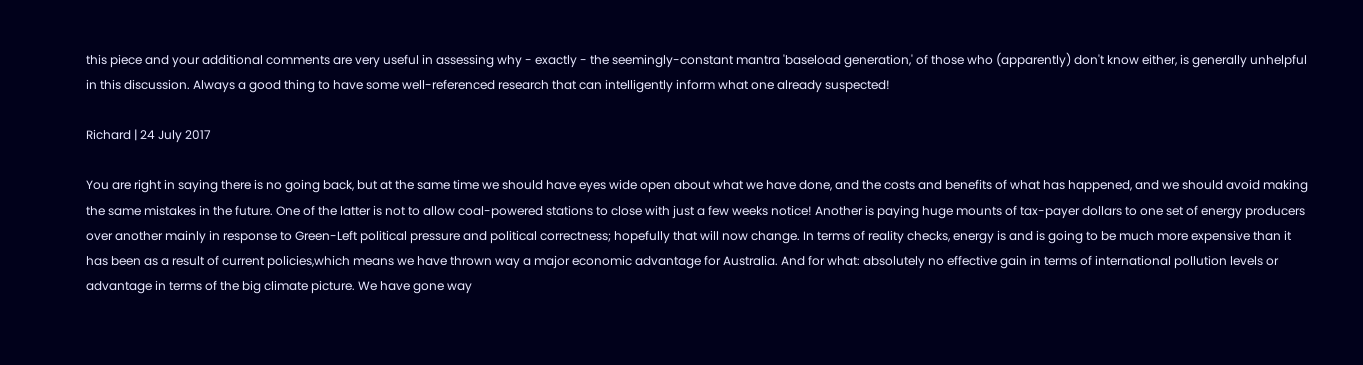this piece and your additional comments are very useful in assessing why - exactly - the seemingly-constant mantra 'baseload generation,' of those who (apparently) don't know either, is generally unhelpful in this discussion. Always a good thing to have some well-referenced research that can intelligently inform what one already suspected!

Richard | 24 July 2017

You are right in saying there is no going back, but at the same time we should have eyes wide open about what we have done, and the costs and benefits of what has happened, and we should avoid making the same mistakes in the future. One of the latter is not to allow coal-powered stations to close with just a few weeks notice! Another is paying huge mounts of tax-payer dollars to one set of energy producers over another mainly in response to Green-Left political pressure and political correctness; hopefully that will now change. In terms of reality checks, energy is and is going to be much more expensive than it has been as a result of current policies,which means we have thrown way a major economic advantage for Australia. And for what: absolutely no effective gain in terms of international pollution levels or advantage in terms of the big climate picture. We have gone way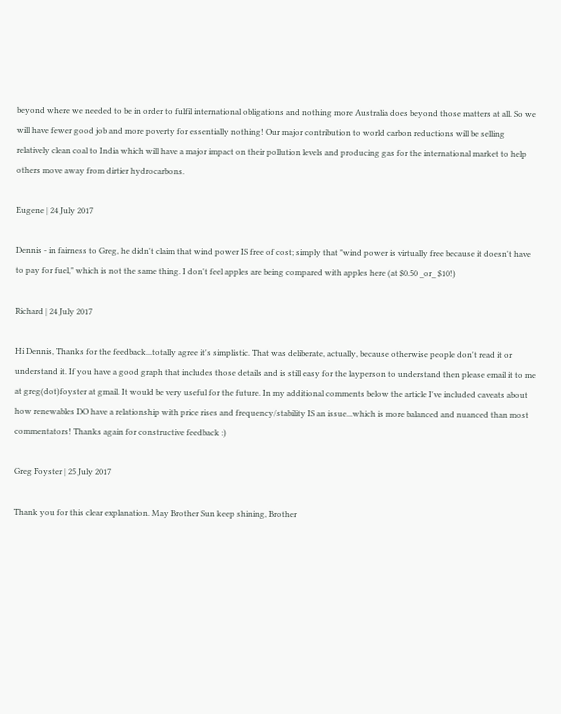beyond where we needed to be in order to fulfil international obligations and nothing more Australia does beyond those matters at all. So we will have fewer good job and more poverty for essentially nothing! Our major contribution to world carbon reductions will be selling relatively clean coal to India which will have a major impact on their pollution levels and producing gas for the international market to help others move away from dirtier hydrocarbons.

Eugene | 24 July 2017

Dennis - in fairness to Greg, he didn't claim that wind power IS free of cost; simply that "wind power is virtually free because it doesn't have to pay for fuel," which is not the same thing. I don't feel apples are being compared with apples here (at $0.50 _or_ $10!)

Richard | 24 July 2017

Hi Dennis, Thanks for the feedback...totally agree it's simplistic. That was deliberate, actually, because otherwise people don't read it or understand it. If you have a good graph that includes those details and is still easy for the layperson to understand then please email it to me at greg(dot)foyster at gmail. It would be very useful for the future. In my additional comments below the article I've included caveats about how renewables DO have a relationship with price rises and frequency/stability IS an issue...which is more balanced and nuanced than most commentators! Thanks again for constructive feedback :)

Greg Foyster | 25 July 2017

Thank you for this clear explanation. May Brother Sun keep shining, Brother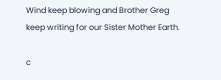Wind keep blowing and Brother Greg keep writing for our Sister Mother Earth.

c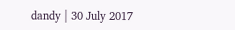dandy | 30 July 2017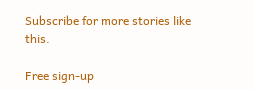Subscribe for more stories like this.

Free sign-up